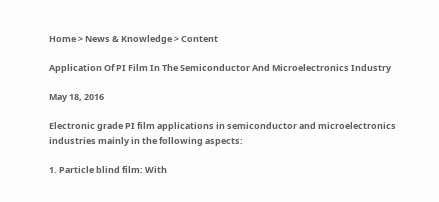Home > News & Knowledge > Content

Application Of PI Film In The Semiconductor And Microelectronics Industry

May 18, 2016

Electronic grade PI film applications in semiconductor and microelectronics industries mainly in the following aspects:

1. Particle blind film: With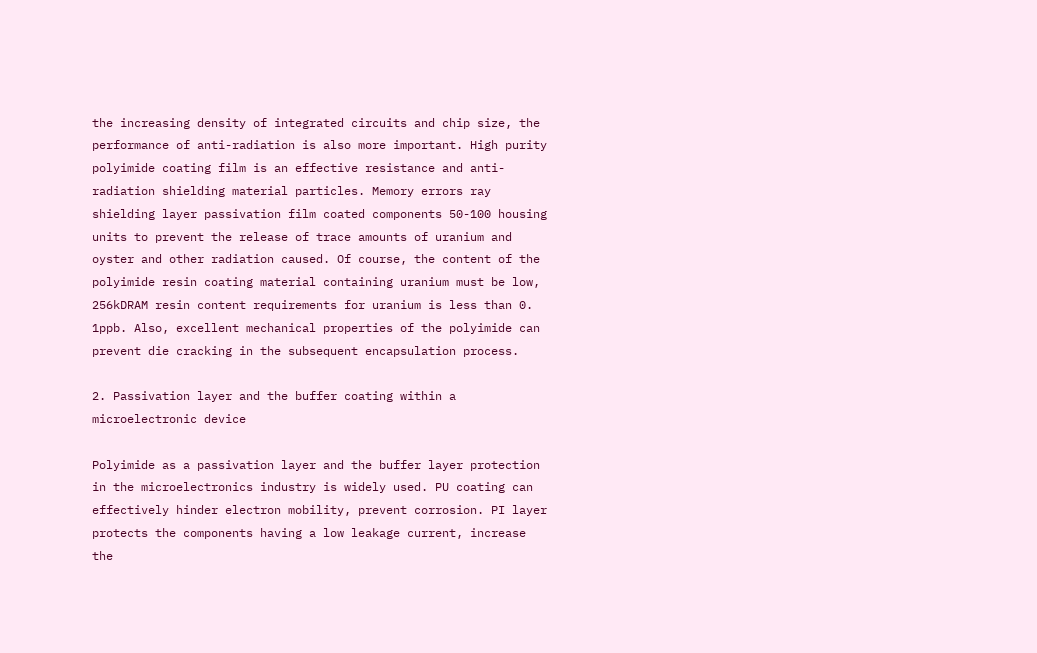the increasing density of integrated circuits and chip size, the performance of anti-radiation is also more important. High purity polyimide coating film is an effective resistance and anti-radiation shielding material particles. Memory errors ray shielding layer passivation film coated components 50-100 housing units to prevent the release of trace amounts of uranium and oyster and other radiation caused. Of course, the content of the polyimide resin coating material containing uranium must be low, 256kDRAM resin content requirements for uranium is less than 0. 1ppb. Also, excellent mechanical properties of the polyimide can prevent die cracking in the subsequent encapsulation process.

2. Passivation layer and the buffer coating within a microelectronic device

Polyimide as a passivation layer and the buffer layer protection in the microelectronics industry is widely used. PU coating can effectively hinder electron mobility, prevent corrosion. PI layer protects the components having a low leakage current, increase the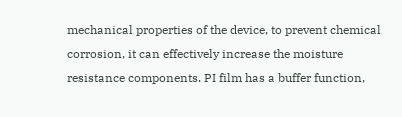mechanical properties of the device, to prevent chemical corrosion, it can effectively increase the moisture resistance components. PI film has a buffer function,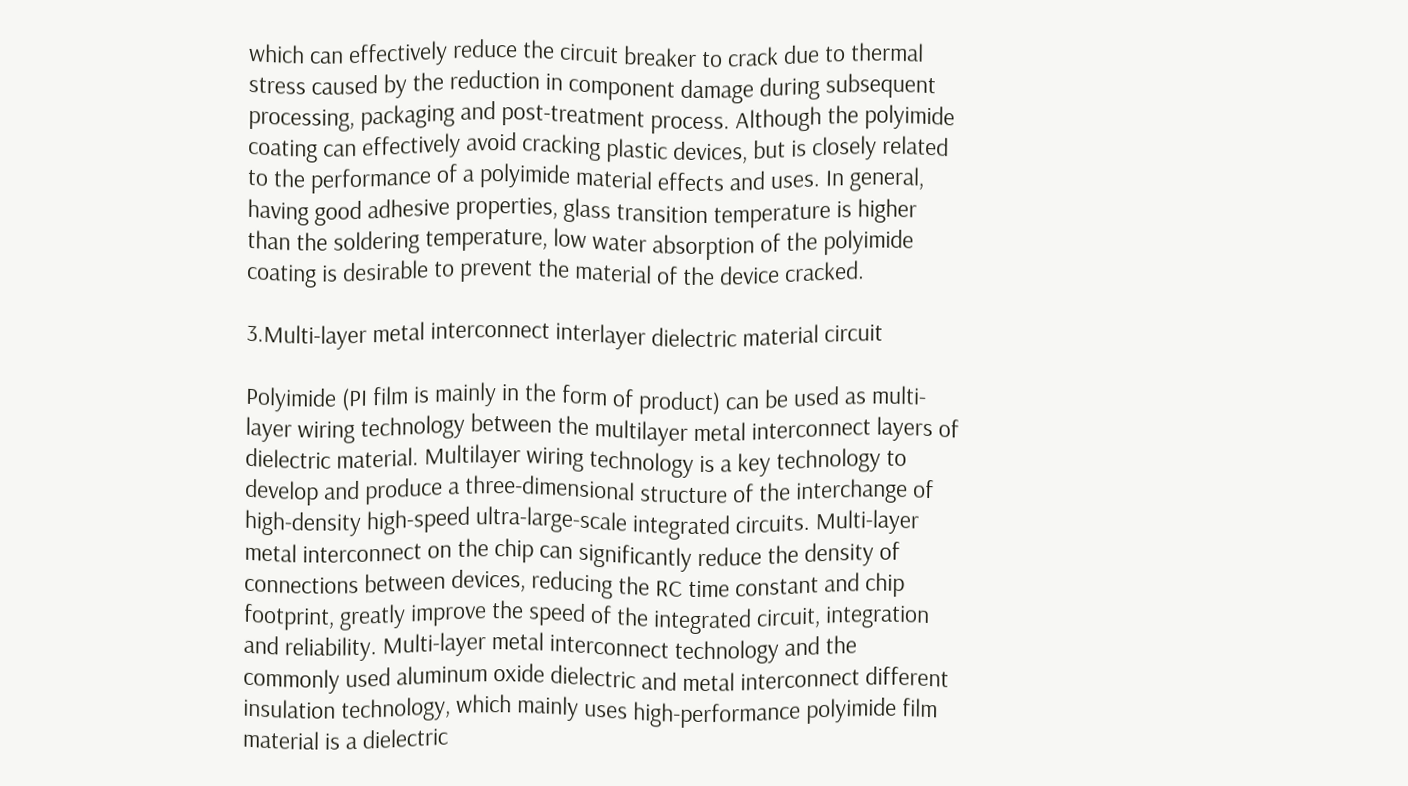which can effectively reduce the circuit breaker to crack due to thermal stress caused by the reduction in component damage during subsequent processing, packaging and post-treatment process. Although the polyimide coating can effectively avoid cracking plastic devices, but is closely related to the performance of a polyimide material effects and uses. In general, having good adhesive properties, glass transition temperature is higher than the soldering temperature, low water absorption of the polyimide coating is desirable to prevent the material of the device cracked.

3.Multi-layer metal interconnect interlayer dielectric material circuit

Polyimide (PI film is mainly in the form of product) can be used as multi-layer wiring technology between the multilayer metal interconnect layers of dielectric material. Multilayer wiring technology is a key technology to develop and produce a three-dimensional structure of the interchange of high-density high-speed ultra-large-scale integrated circuits. Multi-layer metal interconnect on the chip can significantly reduce the density of connections between devices, reducing the RC time constant and chip footprint, greatly improve the speed of the integrated circuit, integration and reliability. Multi-layer metal interconnect technology and the commonly used aluminum oxide dielectric and metal interconnect different insulation technology, which mainly uses high-performance polyimide film material is a dielectric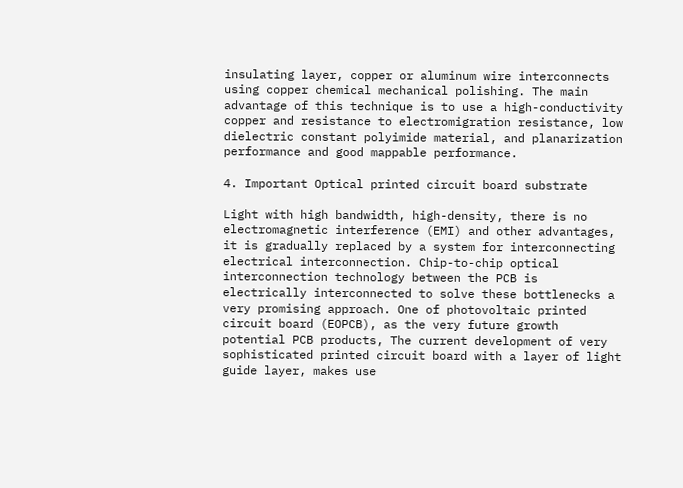insulating layer, copper or aluminum wire interconnects using copper chemical mechanical polishing. The main advantage of this technique is to use a high-conductivity copper and resistance to electromigration resistance, low dielectric constant polyimide material, and planarization performance and good mappable performance.

4. Important Optical printed circuit board substrate

Light with high bandwidth, high-density, there is no electromagnetic interference (EMI) and other advantages, it is gradually replaced by a system for interconnecting electrical interconnection. Chip-to-chip optical interconnection technology between the PCB is electrically interconnected to solve these bottlenecks a very promising approach. One of photovoltaic printed circuit board (EOPCB), as the very future growth potential PCB products, The current development of very sophisticated printed circuit board with a layer of light guide layer, makes use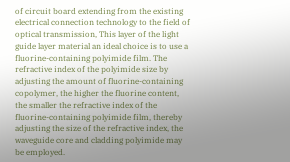of circuit board extending from the existing electrical connection technology to the field of optical transmission, This layer of the light guide layer material an ideal choice is to use a fluorine-containing polyimide film. The refractive index of the polyimide size by adjusting the amount of fluorine-containing copolymer, the higher the fluorine content, the smaller the refractive index of the fluorine-containing polyimide film, thereby adjusting the size of the refractive index, the waveguide core and cladding polyimide may be employed.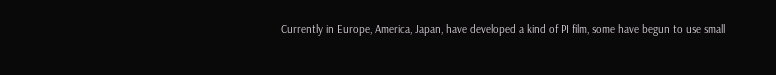Currently in Europe, America, Japan, have developed a kind of PI film, some have begun to use small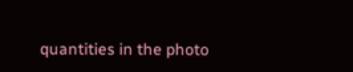quantities in the photo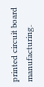printed circuit board manufacturing.